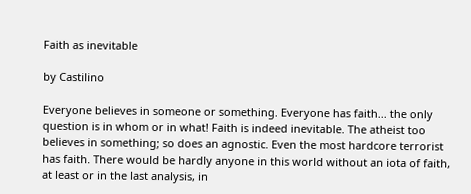Faith as inevitable

by Castilino

Everyone believes in someone or something. Everyone has faith... the only question is in whom or in what! Faith is indeed inevitable. The atheist too believes in something; so does an agnostic. Even the most hardcore terrorist has faith. There would be hardly anyone in this world without an iota of faith, at least or in the last analysis, in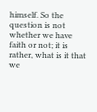himself. So the question is not whether we have faith or not; it is rather, what is it that we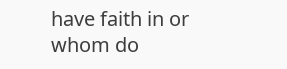have faith in or whom do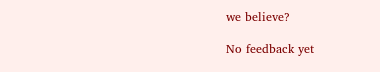we believe?

No feedback yet